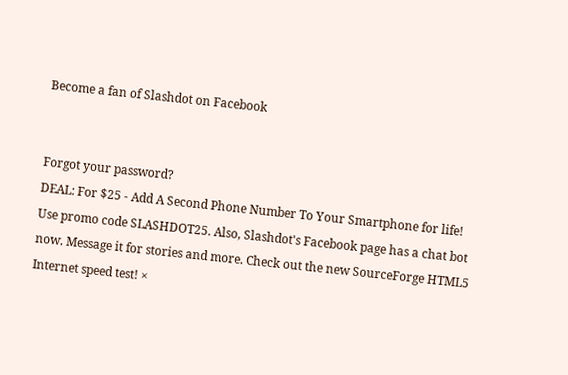Become a fan of Slashdot on Facebook


Forgot your password?
DEAL: For $25 - Add A Second Phone Number To Your Smartphone for life! Use promo code SLASHDOT25. Also, Slashdot's Facebook page has a chat bot now. Message it for stories and more. Check out the new SourceForge HTML5 Internet speed test! ×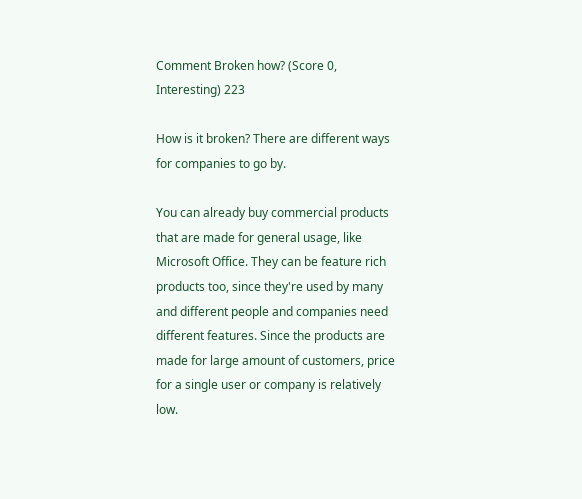Comment Broken how? (Score 0, Interesting) 223

How is it broken? There are different ways for companies to go by.

You can already buy commercial products that are made for general usage, like Microsoft Office. They can be feature rich products too, since they're used by many and different people and companies need different features. Since the products are made for large amount of customers, price for a single user or company is relatively low.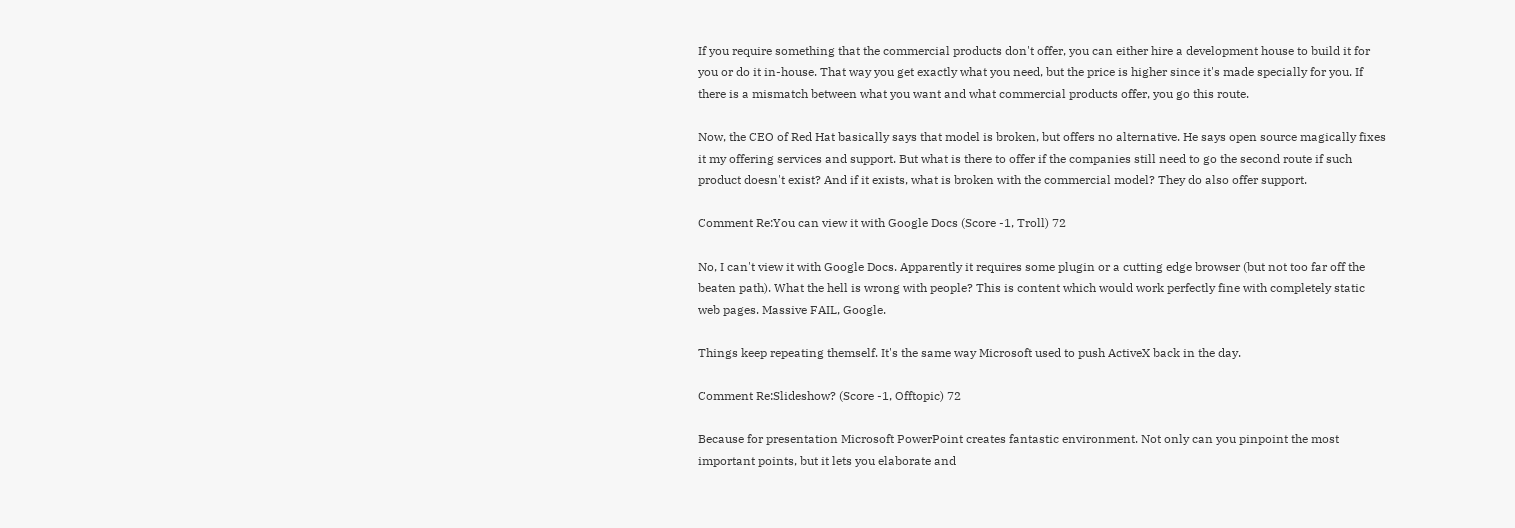If you require something that the commercial products don't offer, you can either hire a development house to build it for you or do it in-house. That way you get exactly what you need, but the price is higher since it's made specially for you. If there is a mismatch between what you want and what commercial products offer, you go this route.

Now, the CEO of Red Hat basically says that model is broken, but offers no alternative. He says open source magically fixes it my offering services and support. But what is there to offer if the companies still need to go the second route if such product doesn't exist? And if it exists, what is broken with the commercial model? They do also offer support.

Comment Re:You can view it with Google Docs (Score -1, Troll) 72

No, I can't view it with Google Docs. Apparently it requires some plugin or a cutting edge browser (but not too far off the beaten path). What the hell is wrong with people? This is content which would work perfectly fine with completely static web pages. Massive FAIL, Google.

Things keep repeating themself. It's the same way Microsoft used to push ActiveX back in the day.

Comment Re:Slideshow? (Score -1, Offtopic) 72

Because for presentation Microsoft PowerPoint creates fantastic environment. Not only can you pinpoint the most important points, but it lets you elaborate and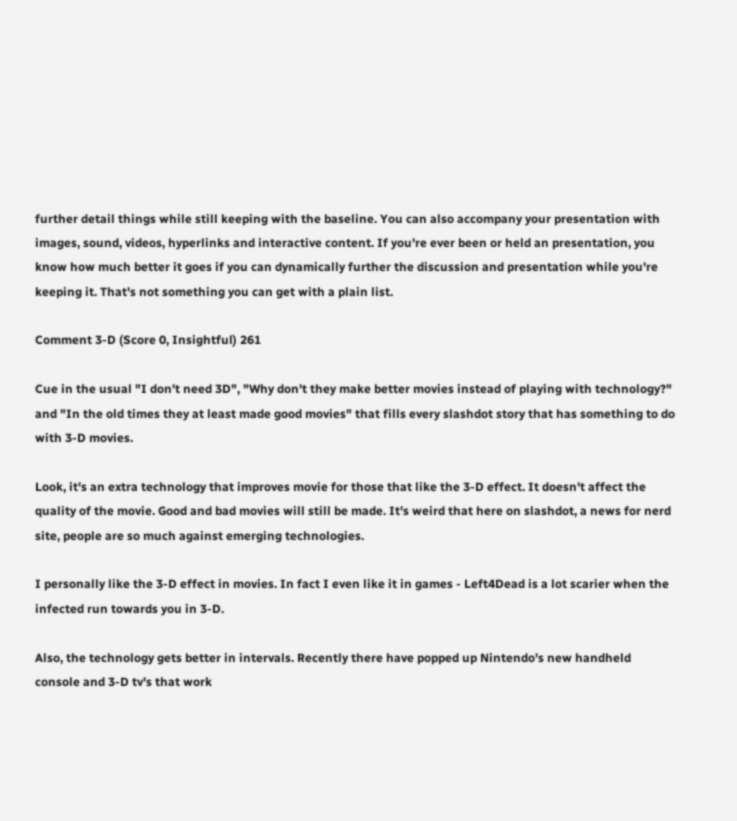further detail things while still keeping with the baseline. You can also accompany your presentation with images, sound, videos, hyperlinks and interactive content. If you're ever been or held an presentation, you know how much better it goes if you can dynamically further the discussion and presentation while you're keeping it. That's not something you can get with a plain list.

Comment 3-D (Score 0, Insightful) 261

Cue in the usual "I don't need 3D", "Why don't they make better movies instead of playing with technology?" and "In the old times they at least made good movies" that fills every slashdot story that has something to do with 3-D movies.

Look, it's an extra technology that improves movie for those that like the 3-D effect. It doesn't affect the quality of the movie. Good and bad movies will still be made. It's weird that here on slashdot, a news for nerd site, people are so much against emerging technologies.

I personally like the 3-D effect in movies. In fact I even like it in games - Left4Dead is a lot scarier when the infected run towards you in 3-D.

Also, the technology gets better in intervals. Recently there have popped up Nintendo's new handheld console and 3-D tv's that work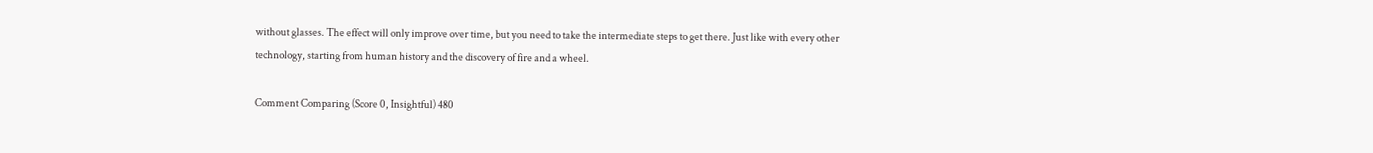without glasses. The effect will only improve over time, but you need to take the intermediate steps to get there. Just like with every other technology, starting from human history and the discovery of fire and a wheel.

Comment Comparing (Score 0, Insightful) 480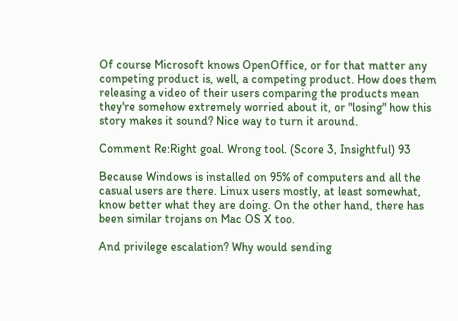Of course Microsoft knows OpenOffice, or for that matter any competing product is, well, a competing product. How does them releasing a video of their users comparing the products mean they're somehow extremely worried about it, or "losing" how this story makes it sound? Nice way to turn it around.

Comment Re:Right goal. Wrong tool. (Score 3, Insightful) 93

Because Windows is installed on 95% of computers and all the casual users are there. Linux users mostly, at least somewhat, know better what they are doing. On the other hand, there has been similar trojans on Mac OS X too.

And privilege escalation? Why would sending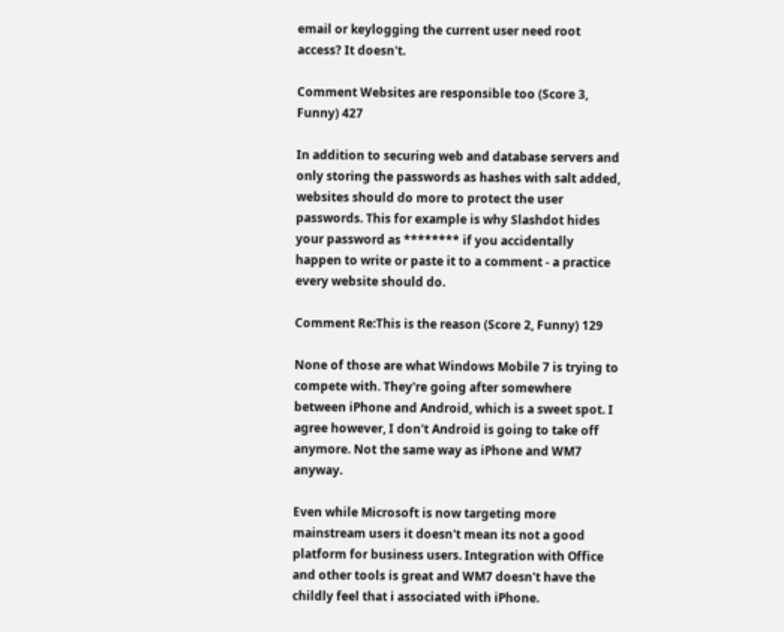email or keylogging the current user need root access? It doesn't.

Comment Websites are responsible too (Score 3, Funny) 427

In addition to securing web and database servers and only storing the passwords as hashes with salt added, websites should do more to protect the user passwords. This for example is why Slashdot hides your password as ******** if you accidentally happen to write or paste it to a comment - a practice every website should do.

Comment Re:This is the reason (Score 2, Funny) 129

None of those are what Windows Mobile 7 is trying to compete with. They're going after somewhere between iPhone and Android, which is a sweet spot. I agree however, I don't Android is going to take off anymore. Not the same way as iPhone and WM7 anyway.

Even while Microsoft is now targeting more mainstream users it doesn't mean its not a good platform for business users. Integration with Office and other tools is great and WM7 doesn't have the childly feel that i associated with iPhone.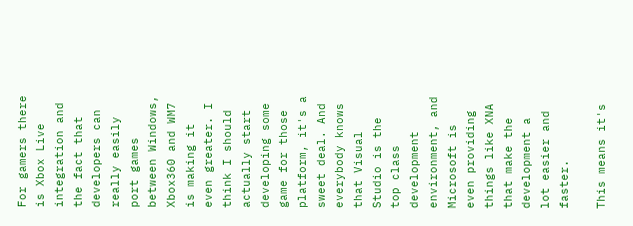For gamers there is Xbox Live integration and the fact that developers can really easily port games between Windows, Xbox360 and WM7 is making it even greater. I think I should actually start developing some game for those platform, it's a sweet deal. And everybody knows that Visual Studio is the top class development environment, and Microsoft is even providing things like XNA that make the development a lot easier and faster.

This means it's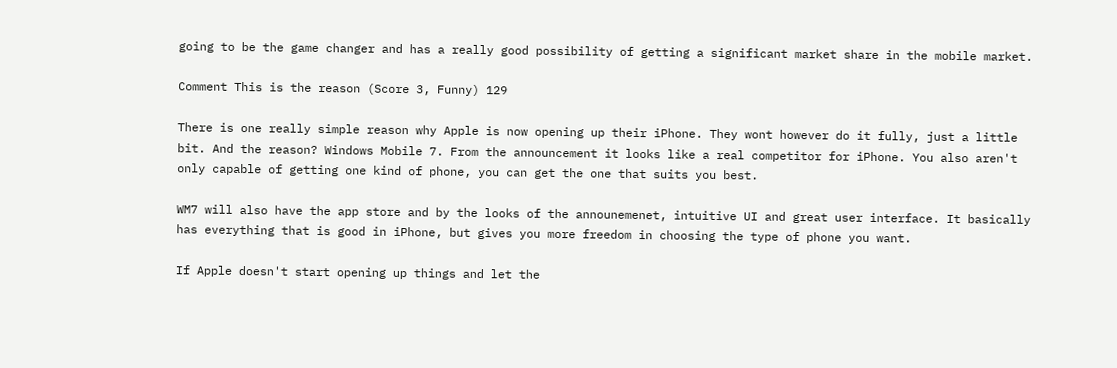going to be the game changer and has a really good possibility of getting a significant market share in the mobile market.

Comment This is the reason (Score 3, Funny) 129

There is one really simple reason why Apple is now opening up their iPhone. They wont however do it fully, just a little bit. And the reason? Windows Mobile 7. From the announcement it looks like a real competitor for iPhone. You also aren't only capable of getting one kind of phone, you can get the one that suits you best.

WM7 will also have the app store and by the looks of the announemenet, intuitive UI and great user interface. It basically has everything that is good in iPhone, but gives you more freedom in choosing the type of phone you want.

If Apple doesn't start opening up things and let the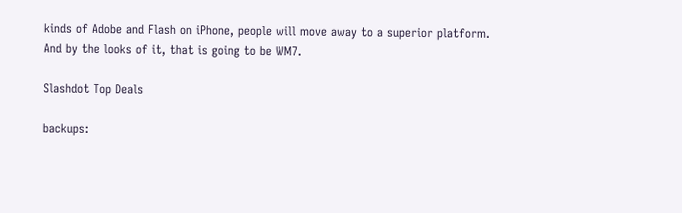kinds of Adobe and Flash on iPhone, people will move away to a superior platform. And by the looks of it, that is going to be WM7.

Slashdot Top Deals

backups: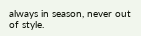always in season, never out of style.